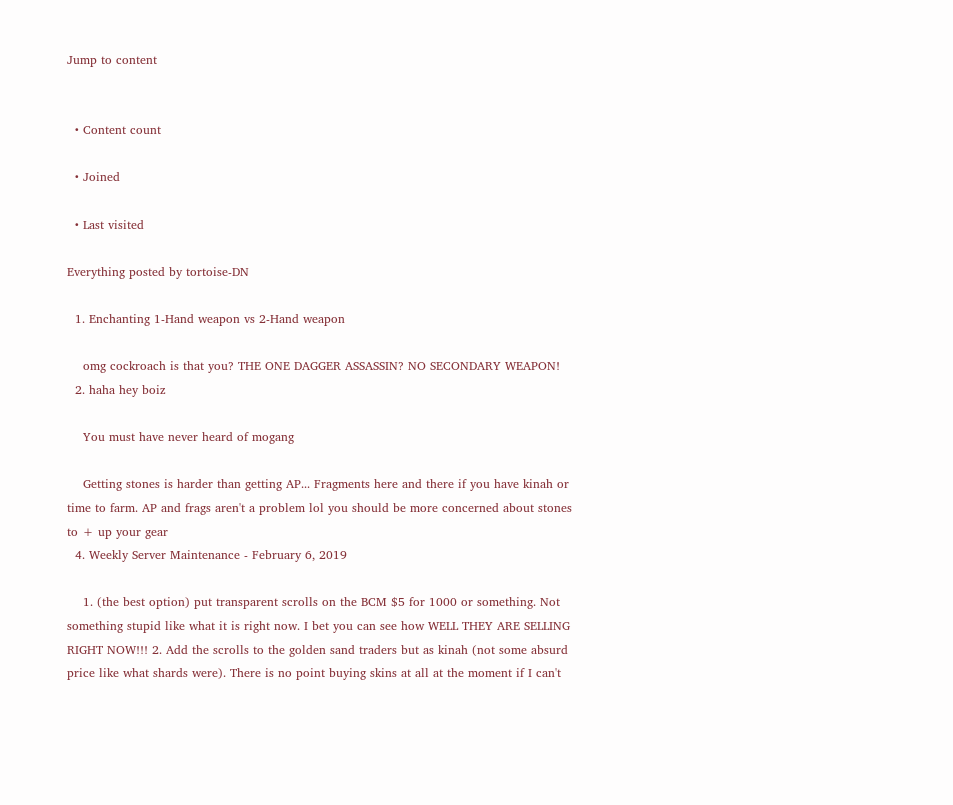Jump to content


  • Content count

  • Joined

  • Last visited

Everything posted by tortoise-DN

  1. Enchanting 1-Hand weapon vs 2-Hand weapon

    omg cockroach is that you? THE ONE DAGGER ASSASSIN? NO SECONDARY WEAPON!
  2. haha hey boiz

    You must have never heard of mogang

    Getting stones is harder than getting AP... Fragments here and there if you have kinah or time to farm. AP and frags aren't a problem lol you should be more concerned about stones to + up your gear
  4. Weekly Server Maintenance - February 6, 2019

    1. (the best option) put transparent scrolls on the BCM $5 for 1000 or something. Not something stupid like what it is right now. I bet you can see how WELL THEY ARE SELLING RIGHT NOW!!! 2. Add the scrolls to the golden sand traders but as kinah (not some absurd price like what shards were). There is no point buying skins at all at the moment if I can't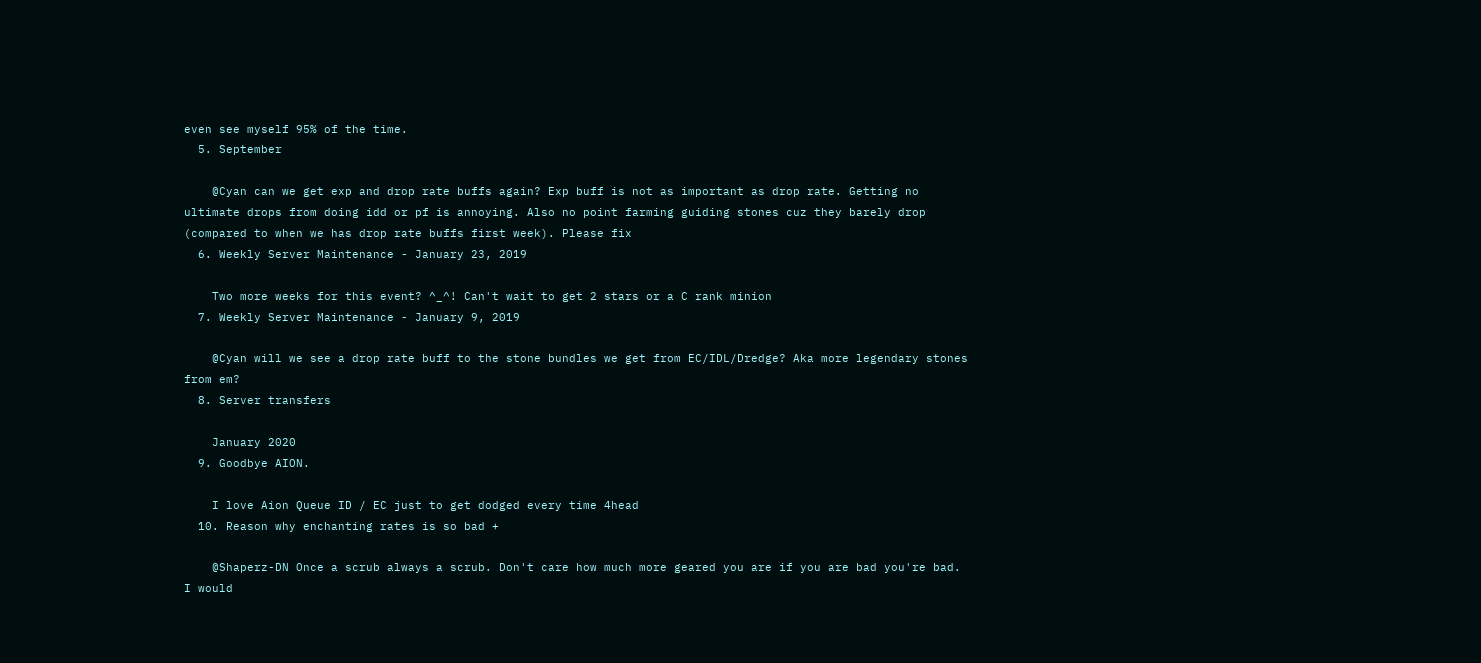even see myself 95% of the time.
  5. September

    @Cyan can we get exp and drop rate buffs again? Exp buff is not as important as drop rate. Getting no ultimate drops from doing idd or pf is annoying. Also no point farming guiding stones cuz they barely drop (compared to when we has drop rate buffs first week). Please fix
  6. Weekly Server Maintenance - January 23, 2019

    Two more weeks for this event? ^_^! Can't wait to get 2 stars or a C rank minion
  7. Weekly Server Maintenance - January 9, 2019

    @Cyan will we see a drop rate buff to the stone bundles we get from EC/IDL/Dredge? Aka more legendary stones from em?
  8. Server transfers

    January 2020
  9. Goodbye AION.

    I love Aion Queue ID / EC just to get dodged every time 4head
  10. Reason why enchanting rates is so bad +

    @Shaperz-DN Once a scrub always a scrub. Don't care how much more geared you are if you are bad you're bad. I would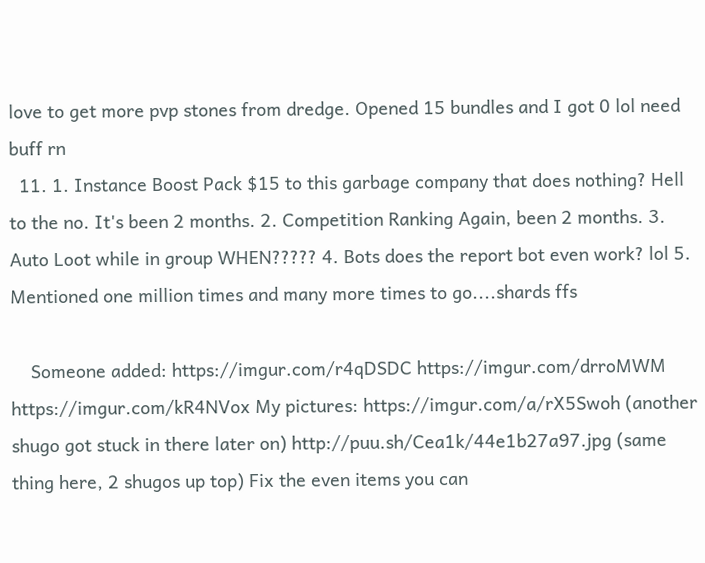love to get more pvp stones from dredge. Opened 15 bundles and I got 0 lol need buff rn
  11. 1. Instance Boost Pack $15 to this garbage company that does nothing? Hell to the no. It's been 2 months. 2. Competition Ranking Again, been 2 months. 3. Auto Loot while in group WHEN????? 4. Bots does the report bot even work? lol 5. Mentioned one million times and many more times to go....shards ffs

    Someone added: https://imgur.com/r4qDSDC https://imgur.com/drroMWM https://imgur.com/kR4NVox My pictures: https://imgur.com/a/rX5Swoh (another shugo got stuck in there later on) http://puu.sh/Cea1k/44e1b27a97.jpg (same thing here, 2 shugos up top) Fix the even items you can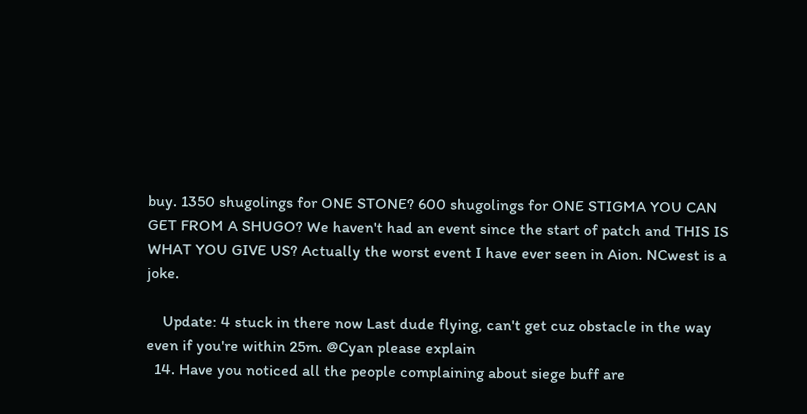buy. 1350 shugolings for ONE STONE? 600 shugolings for ONE STIGMA YOU CAN GET FROM A SHUGO? We haven't had an event since the start of patch and THIS IS WHAT YOU GIVE US? Actually the worst event I have ever seen in Aion. NCwest is a joke.

    Update: 4 stuck in there now Last dude flying, can't get cuz obstacle in the way even if you're within 25m. @Cyan please explain
  14. Have you noticed all the people complaining about siege buff are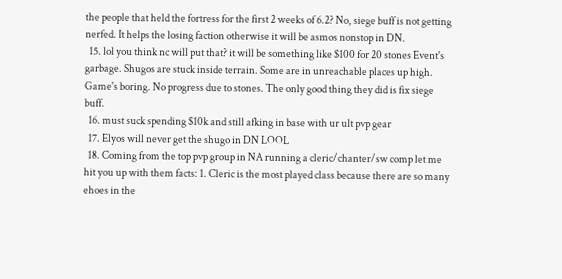the people that held the fortress for the first 2 weeks of 6.2? No, siege buff is not getting nerfed. It helps the losing faction otherwise it will be asmos nonstop in DN.
  15. lol you think nc will put that? it will be something like $100 for 20 stones Event's garbage. Shugos are stuck inside terrain. Some are in unreachable places up high. Game's boring. No progress due to stones. The only good thing they did is fix siege buff.
  16. must suck spending $10k and still afking in base with ur ult pvp gear
  17. Elyos will never get the shugo in DN LOOL
  18. Coming from the top pvp group in NA running a cleric/chanter/sw comp let me hit you up with them facts: 1. Cleric is the most played class because there are so many ehoes in the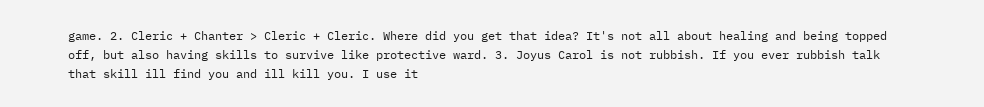game. 2. Cleric + Chanter > Cleric + Cleric. Where did you get that idea? It's not all about healing and being topped off, but also having skills to survive like protective ward. 3. Joyus Carol is not rubbish. If you ever rubbish talk that skill ill find you and ill kill you. I use it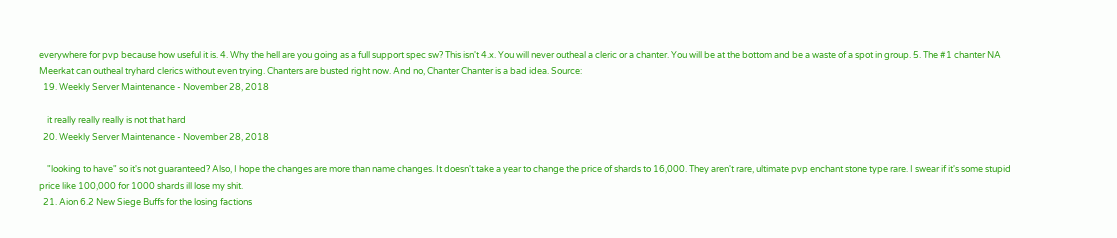everywhere for pvp because how useful it is. 4. Why the hell are you going as a full support spec sw? This isn't 4.x. You will never outheal a cleric or a chanter. You will be at the bottom and be a waste of a spot in group. 5. The #1 chanter NA Meerkat can outheal tryhard clerics without even trying. Chanters are busted right now. And no, Chanter Chanter is a bad idea. Source:
  19. Weekly Server Maintenance - November 28, 2018

    it really really really is not that hard
  20. Weekly Server Maintenance - November 28, 2018

    "looking to have" so it's not guaranteed? Also, I hope the changes are more than name changes. It doesn't take a year to change the price of shards to 16,000. They aren't rare, ultimate pvp enchant stone type rare. I swear if it's some stupid price like 100,000 for 1000 shards ill lose my shit.
  21. Aion 6.2 New Siege Buffs for the losing factions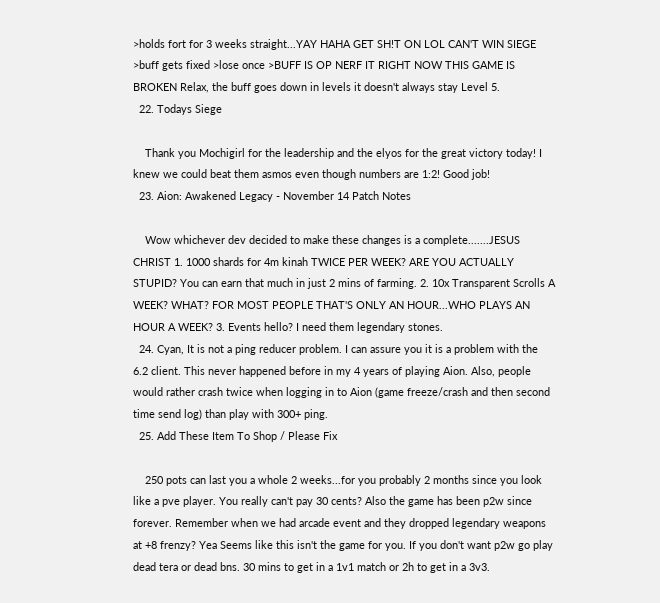>holds fort for 3 weeks straight...YAY HAHA GET SH!T ON LOL CAN'T WIN SIEGE >buff gets fixed >lose once >BUFF IS OP NERF IT RIGHT NOW THIS GAME IS BROKEN Relax, the buff goes down in levels it doesn't always stay Level 5.
  22. Todays Siege

    Thank you Mochigirl for the leadership and the elyos for the great victory today! I knew we could beat them asmos even though numbers are 1:2! Good job!
  23. Aion: Awakened Legacy - November 14 Patch Notes

    Wow whichever dev decided to make these changes is a complete.......JESUS CHRIST 1. 1000 shards for 4m kinah TWICE PER WEEK? ARE YOU ACTUALLY STUPID? You can earn that much in just 2 mins of farming. 2. 10x Transparent Scrolls A WEEK? WHAT? FOR MOST PEOPLE THAT'S ONLY AN HOUR...WHO PLAYS AN HOUR A WEEK? 3. Events hello? I need them legendary stones.
  24. Cyan, It is not a ping reducer problem. I can assure you it is a problem with the 6.2 client. This never happened before in my 4 years of playing Aion. Also, people would rather crash twice when logging in to Aion (game freeze/crash and then second time send log) than play with 300+ ping.
  25. Add These Item To Shop / Please Fix

    250 pots can last you a whole 2 weeks...for you probably 2 months since you look like a pve player. You really can't pay 30 cents? Also the game has been p2w since forever. Remember when we had arcade event and they dropped legendary weapons at +8 frenzy? Yea Seems like this isn't the game for you. If you don't want p2w go play dead tera or dead bns. 30 mins to get in a 1v1 match or 2h to get in a 3v3.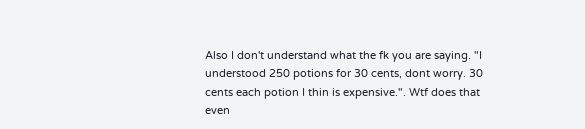Also I don't understand what the fk you are saying. "I understood 250 potions for 30 cents, dont worry. 30 cents each potion I thin is expensive.". Wtf does that even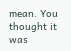mean. You thought it was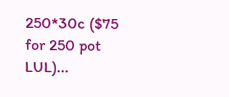250*30c ($75 for 250 pot LUL)...